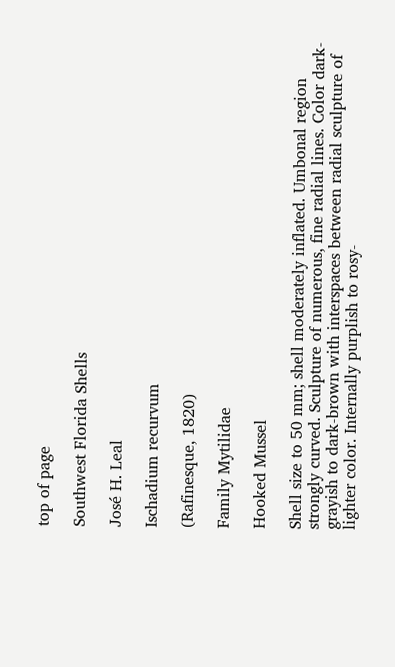top of page

Southwest Florida Shells

José H. Leal

Ischadium recurvum

(Rafinesque, 1820)

Family Mytilidae

Hooked Mussel

Shell size to 50 mm; shell moderately inflated. Umbonal region strongly curved. Sculpture of numerous, fine radial lines. Color dark-grayish to dark-brown with interspaces between radial sculpture of lighter color. Internally purplish to rosy-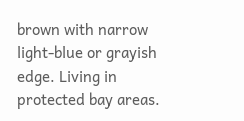brown with narrow light-blue or grayish edge. Living in protected bay areas.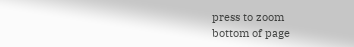press to zoom
bottom of page